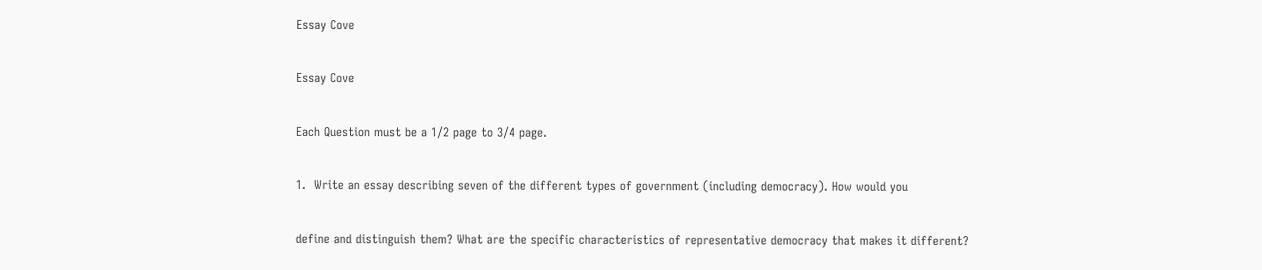Essay Cove

Essay Cove

Each Question must be a 1/2 page to 3/4 page.

1.  Write an essay describing seven of the different types of government (including democracy). How would you

define and distinguish them? What are the specific characteristics of representative democracy that makes it different?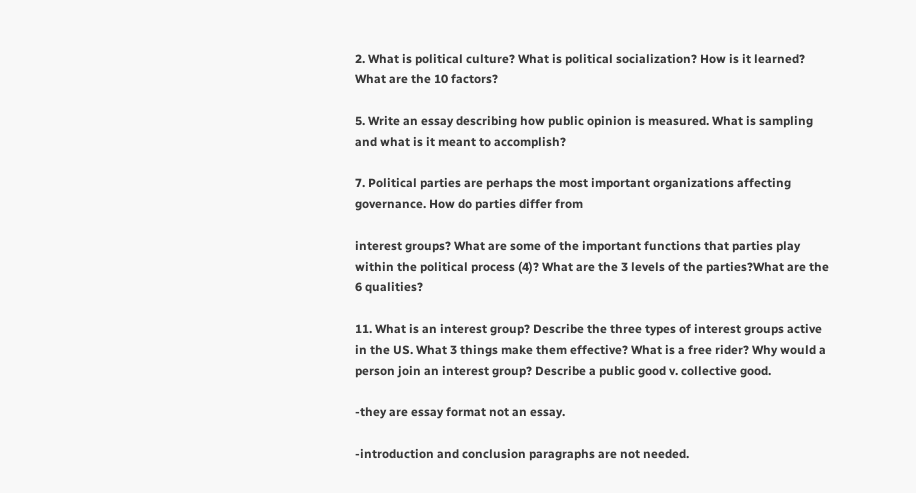2. What is political culture? What is political socialization? How is it learned? What are the 10 factors?

5. Write an essay describing how public opinion is measured. What is sampling and what is it meant to accomplish?

7. Political parties are perhaps the most important organizations affecting governance. How do parties differ from

interest groups? What are some of the important functions that parties play within the political process (4)? What are the 3 levels of the parties?What are the 6 qualities?

11. What is an interest group? Describe the three types of interest groups active in the US. What 3 things make them effective? What is a free rider? Why would a person join an interest group? Describe a public good v. collective good.

-they are essay format not an essay.

-introduction and conclusion paragraphs are not needed.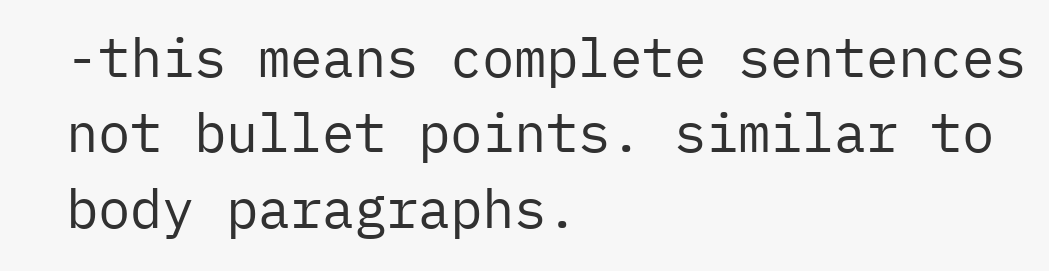-this means complete sentences not bullet points. similar to body paragraphs.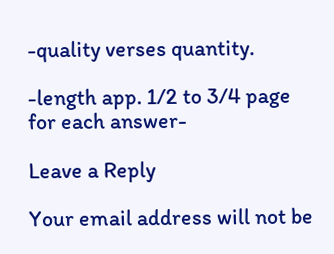-quality verses quantity.

-length app. 1/2 to 3/4 page for each answer-

Leave a Reply

Your email address will not be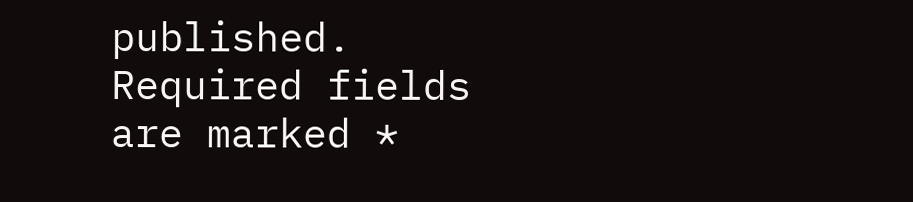published. Required fields are marked *